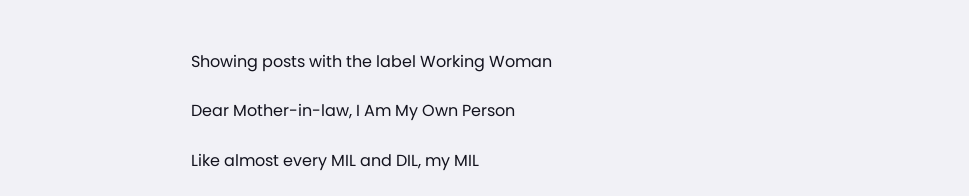Showing posts with the label Working Woman

Dear Mother-in-law, I Am My Own Person

Like almost every MIL and DIL, my MIL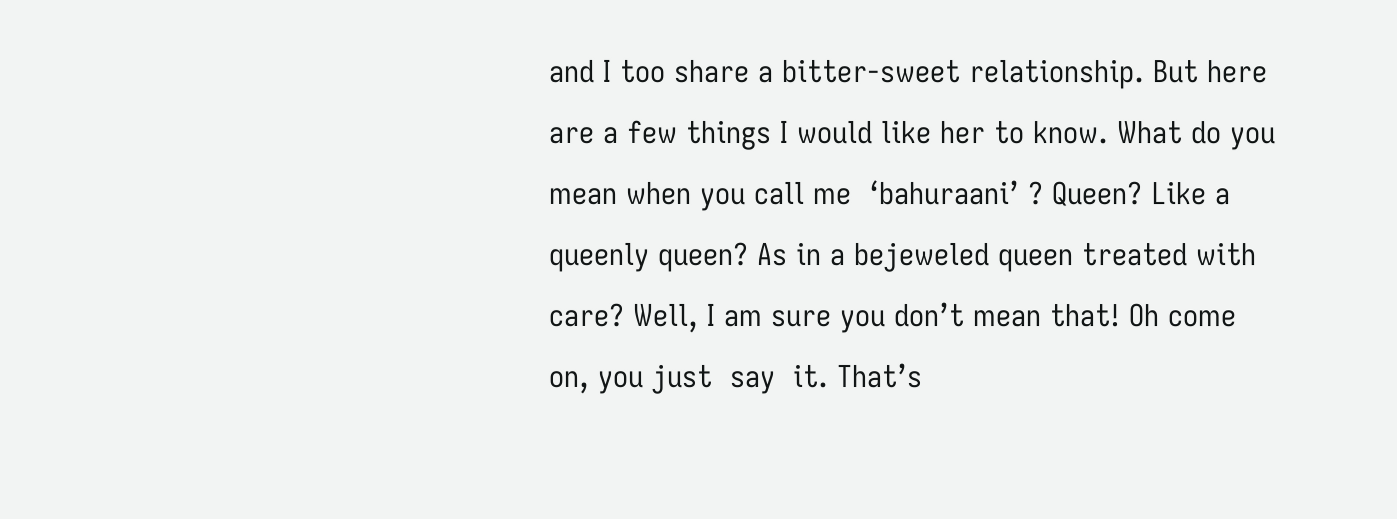and I too share a bitter-sweet relationship. But here are a few things I would like her to know. What do you mean when you call me  ‘bahuraani’ ? Queen? Like a queenly queen? As in a bejeweled queen treated with care? Well, I am sure you don’t mean that! Oh come on, you just  say  it. That’s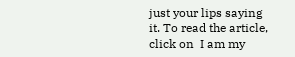just your lips saying it. To read the article, click on  I am my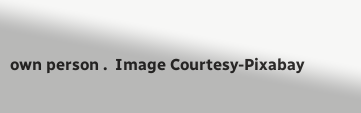own person .  Image Courtesy-Pixabay